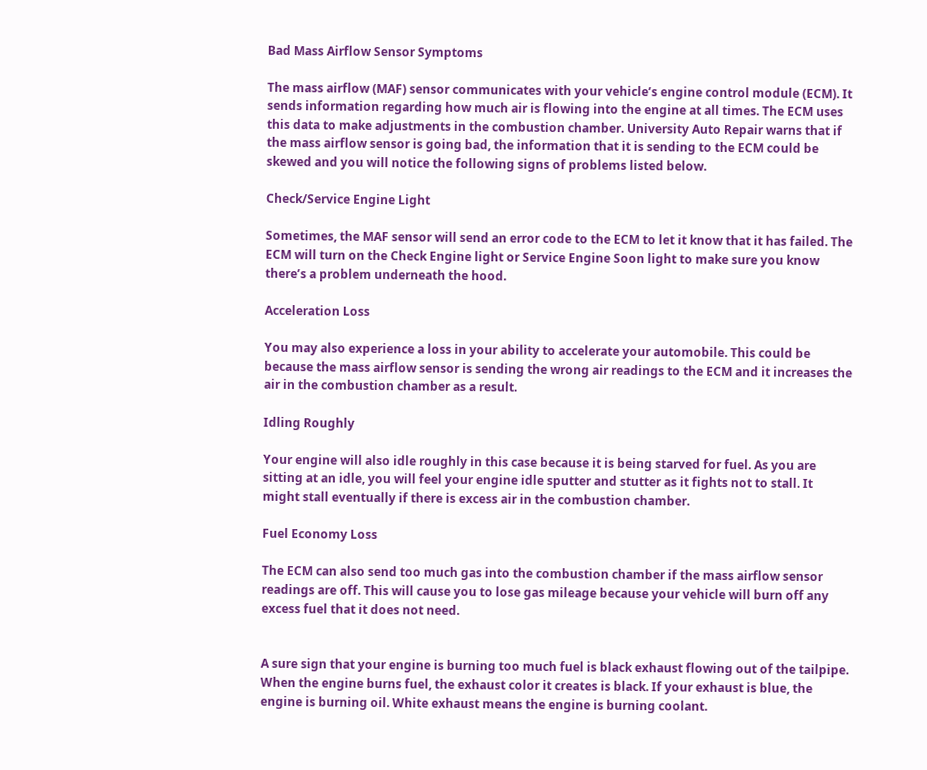Bad Mass Airflow Sensor Symptoms

The mass airflow (MAF) sensor communicates with your vehicle’s engine control module (ECM). It sends information regarding how much air is flowing into the engine at all times. The ECM uses this data to make adjustments in the combustion chamber. University Auto Repair warns that if the mass airflow sensor is going bad, the information that it is sending to the ECM could be skewed and you will notice the following signs of problems listed below.

Check/Service Engine Light

Sometimes, the MAF sensor will send an error code to the ECM to let it know that it has failed. The ECM will turn on the Check Engine light or Service Engine Soon light to make sure you know there’s a problem underneath the hood.

Acceleration Loss

You may also experience a loss in your ability to accelerate your automobile. This could be because the mass airflow sensor is sending the wrong air readings to the ECM and it increases the air in the combustion chamber as a result.

Idling Roughly

Your engine will also idle roughly in this case because it is being starved for fuel. As you are sitting at an idle, you will feel your engine idle sputter and stutter as it fights not to stall. It might stall eventually if there is excess air in the combustion chamber.

Fuel Economy Loss

The ECM can also send too much gas into the combustion chamber if the mass airflow sensor readings are off. This will cause you to lose gas mileage because your vehicle will burn off any excess fuel that it does not need.


A sure sign that your engine is burning too much fuel is black exhaust flowing out of the tailpipe. When the engine burns fuel, the exhaust color it creates is black. If your exhaust is blue, the engine is burning oil. White exhaust means the engine is burning coolant.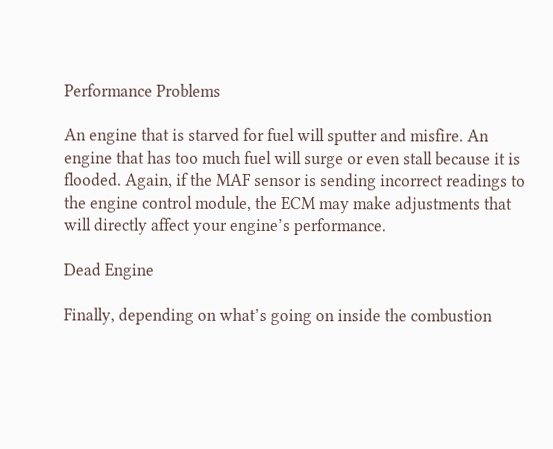Performance Problems

An engine that is starved for fuel will sputter and misfire. An engine that has too much fuel will surge or even stall because it is flooded. Again, if the MAF sensor is sending incorrect readings to the engine control module, the ECM may make adjustments that will directly affect your engine’s performance.

Dead Engine

Finally, depending on what’s going on inside the combustion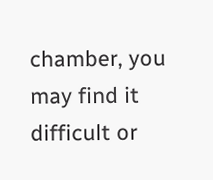chamber, you may find it difficult or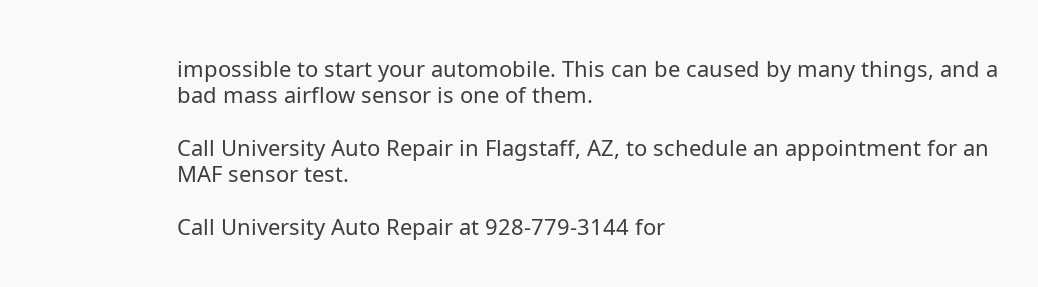impossible to start your automobile. This can be caused by many things, and a bad mass airflow sensor is one of them.

Call University Auto Repair in Flagstaff, AZ, to schedule an appointment for an MAF sensor test.

Call University Auto Repair at 928-779-3144 for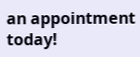an appointment today!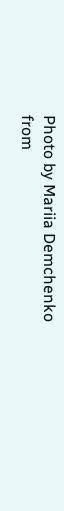Photo by Mariia Demchenko from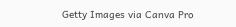Getty Images via Canva Pro